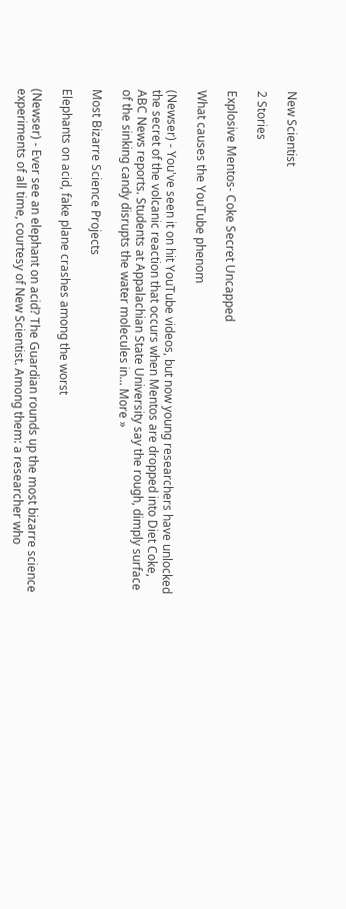New Scientist

2 Stories

Explosive Mentos- Coke Secret Uncapped

What causes the YouTube phenom

(Newser) - You've seen it on hit YouTube videos, but now young researchers have unlocked the secret of the volcanic reaction that occurs when Mentos are dropped into Diet Coke, ABC News reports. Students at Appalachian State University say the rough, dimply surface of the sinking candy disrupts the water molecules in... More »

Most Bizarre Science Projects

Elephants on acid, fake plane crashes among the worst

(Newser) - Ever see an elephant on acid? The Guardian rounds up the most bizarre science experiments of all time, courtesy of New Scientist. Among them: a researcher who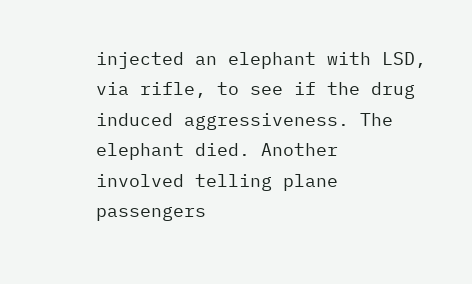injected an elephant with LSD, via rifle, to see if the drug induced aggressiveness. The elephant died. Another involved telling plane passengers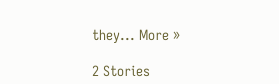they... More »

2 Stories